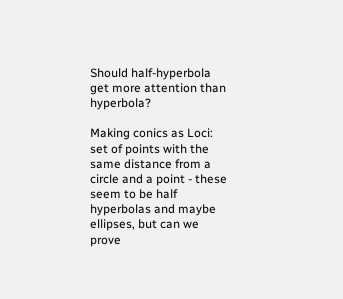Should half-hyperbola get more attention than hyperbola?

Making conics as Loci: set of points with the same distance from a circle and a point - these seem to be half hyperbolas and maybe ellipses, but can we prove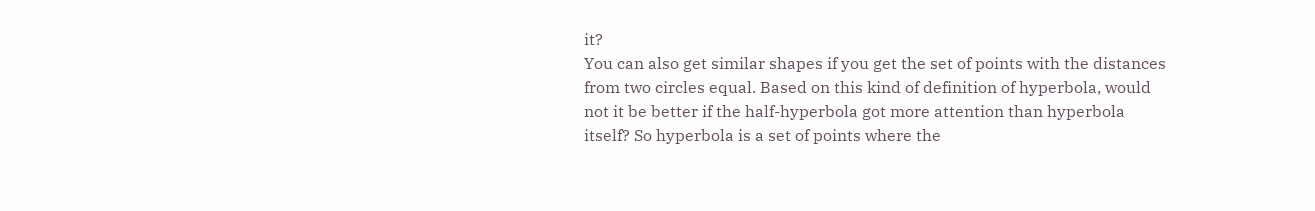it?
You can also get similar shapes if you get the set of points with the distances from two circles equal. Based on this kind of definition of hyperbola, would not it be better if the half-hyperbola got more attention than hyperbola itself? So hyperbola is a set of points where the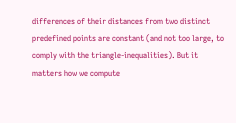differences of their distances from two distinct predefined points are constant (and not too large, to comply with the triangle-inequalities). But it matters how we compute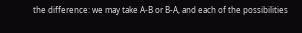the difference: we may take A-B or B-A, and each of the possibilities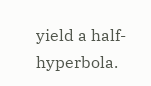yield a half-hyperbola.